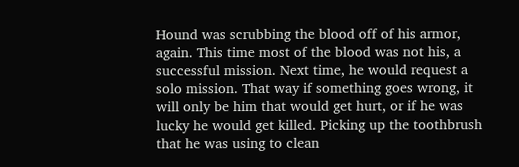Hound was scrubbing the blood off of his armor, again. This time most of the blood was not his, a successful mission. Next time, he would request a solo mission. That way if something goes wrong, it will only be him that would get hurt, or if he was lucky he would get killed. Picking up the toothbrush that he was using to clean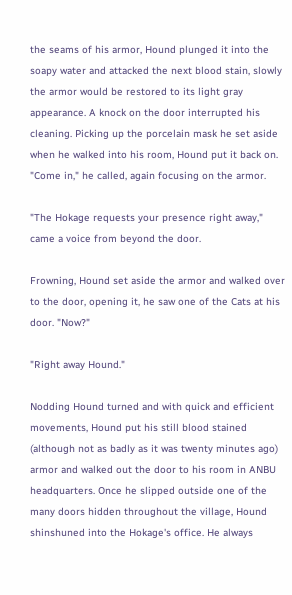the seams of his armor, Hound plunged it into the soapy water and attacked the next blood stain, slowly the armor would be restored to its light gray appearance. A knock on the door interrupted his cleaning. Picking up the porcelain mask he set aside when he walked into his room, Hound put it back on. "Come in," he called, again focusing on the armor.

"The Hokage requests your presence right away," came a voice from beyond the door.

Frowning, Hound set aside the armor and walked over to the door, opening it, he saw one of the Cats at his door. "Now?"

"Right away Hound."

Nodding Hound turned and with quick and efficient movements, Hound put his still blood stained (although not as badly as it was twenty minutes ago) armor and walked out the door to his room in ANBU headquarters. Once he slipped outside one of the many doors hidden throughout the village, Hound shinshuned into the Hokage's office. He always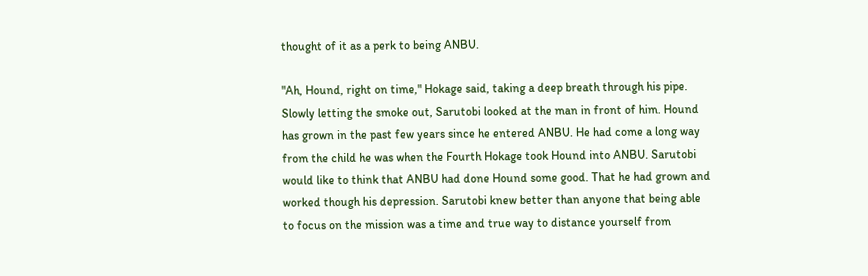thought of it as a perk to being ANBU.

"Ah, Hound, right on time," Hokage said, taking a deep breath through his pipe. Slowly letting the smoke out, Sarutobi looked at the man in front of him. Hound has grown in the past few years since he entered ANBU. He had come a long way from the child he was when the Fourth Hokage took Hound into ANBU. Sarutobi would like to think that ANBU had done Hound some good. That he had grown and worked though his depression. Sarutobi knew better than anyone that being able to focus on the mission was a time and true way to distance yourself from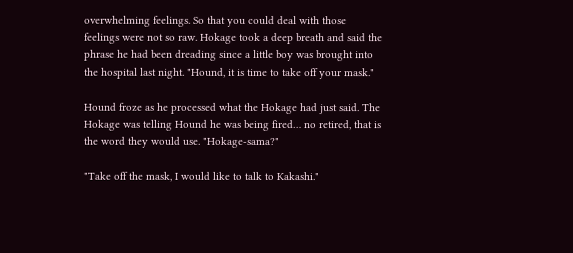overwhelming feelings. So that you could deal with those feelings were not so raw. Hokage took a deep breath and said the phrase he had been dreading since a little boy was brought into the hospital last night. "Hound, it is time to take off your mask."

Hound froze as he processed what the Hokage had just said. The Hokage was telling Hound he was being fired… no retired, that is the word they would use. "Hokage-sama?"

"Take off the mask, I would like to talk to Kakashi."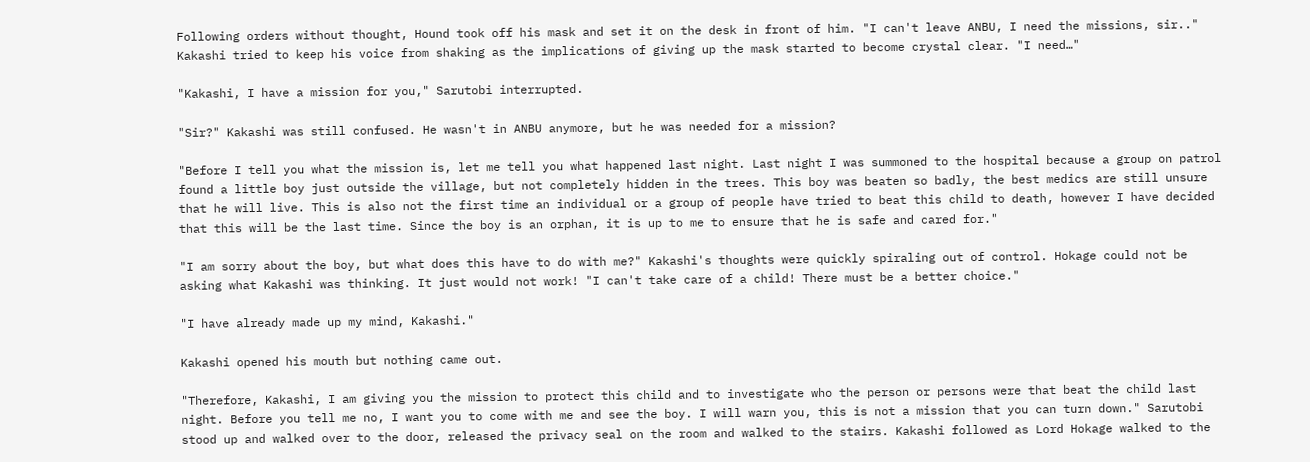Following orders without thought, Hound took off his mask and set it on the desk in front of him. "I can't leave ANBU, I need the missions, sir.." Kakashi tried to keep his voice from shaking as the implications of giving up the mask started to become crystal clear. "I need…"

"Kakashi, I have a mission for you," Sarutobi interrupted.

"Sir?" Kakashi was still confused. He wasn't in ANBU anymore, but he was needed for a mission?

"Before I tell you what the mission is, let me tell you what happened last night. Last night I was summoned to the hospital because a group on patrol found a little boy just outside the village, but not completely hidden in the trees. This boy was beaten so badly, the best medics are still unsure that he will live. This is also not the first time an individual or a group of people have tried to beat this child to death, however I have decided that this will be the last time. Since the boy is an orphan, it is up to me to ensure that he is safe and cared for."

"I am sorry about the boy, but what does this have to do with me?" Kakashi's thoughts were quickly spiraling out of control. Hokage could not be asking what Kakashi was thinking. It just would not work! "I can't take care of a child! There must be a better choice."

"I have already made up my mind, Kakashi."

Kakashi opened his mouth but nothing came out.

"Therefore, Kakashi, I am giving you the mission to protect this child and to investigate who the person or persons were that beat the child last night. Before you tell me no, I want you to come with me and see the boy. I will warn you, this is not a mission that you can turn down." Sarutobi stood up and walked over to the door, released the privacy seal on the room and walked to the stairs. Kakashi followed as Lord Hokage walked to the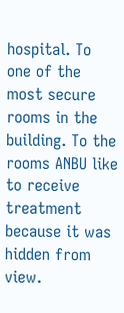hospital. To one of the most secure rooms in the building. To the rooms ANBU like to receive treatment because it was hidden from view.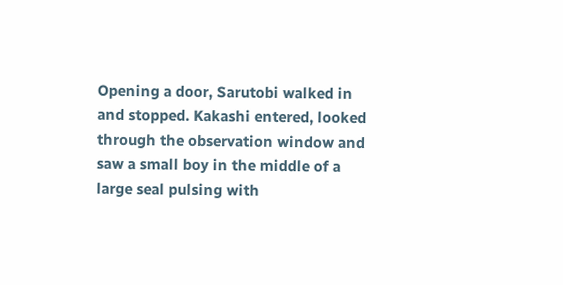Opening a door, Sarutobi walked in and stopped. Kakashi entered, looked through the observation window and saw a small boy in the middle of a large seal pulsing with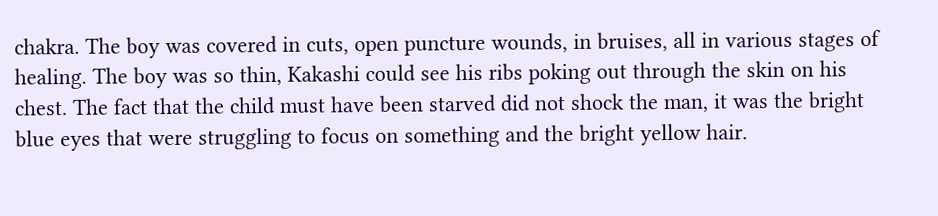chakra. The boy was covered in cuts, open puncture wounds, in bruises, all in various stages of healing. The boy was so thin, Kakashi could see his ribs poking out through the skin on his chest. The fact that the child must have been starved did not shock the man, it was the bright blue eyes that were struggling to focus on something and the bright yellow hair.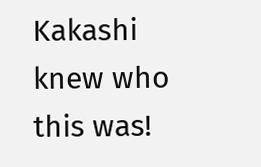Kakashi knew who this was!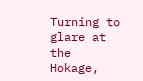Turning to glare at the Hokage,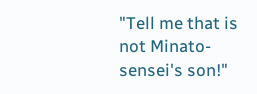"Tell me that is not Minato-sensei's son!"